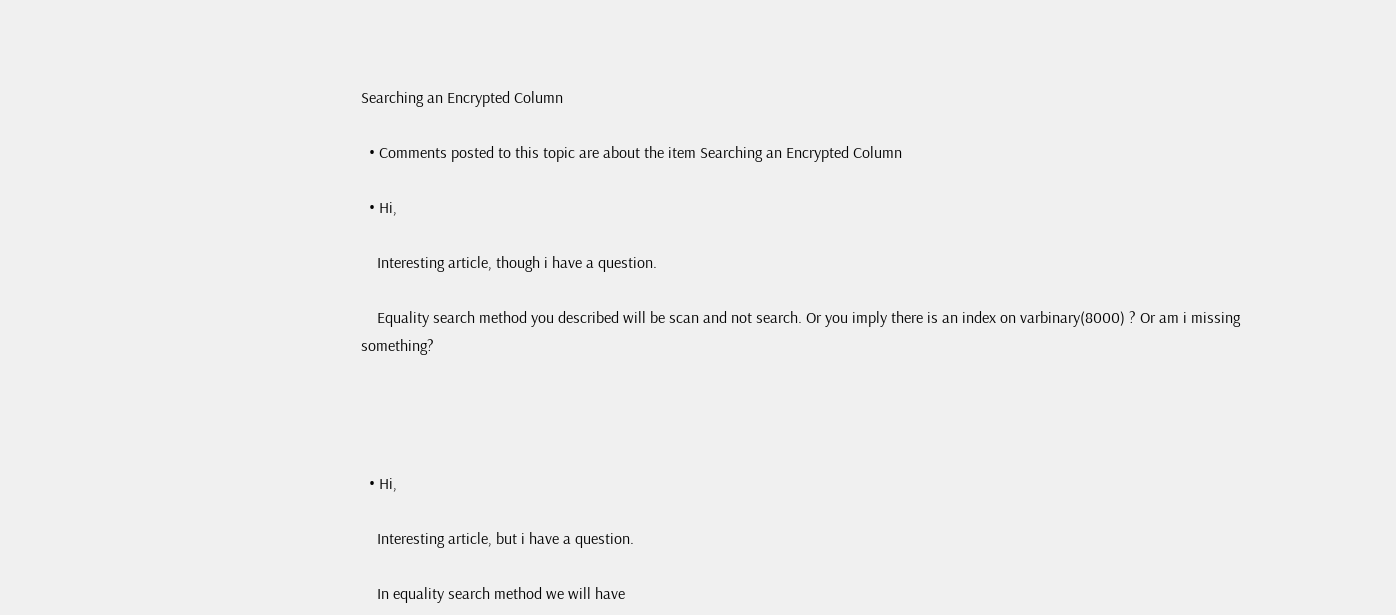Searching an Encrypted Column

  • Comments posted to this topic are about the item Searching an Encrypted Column

  • Hi,

    Interesting article, though i have a question.

    Equality search method you described will be scan and not search. Or you imply there is an index on varbinary(8000) ? Or am i missing something?




  • Hi,

    Interesting article, but i have a question.

    In equality search method we will have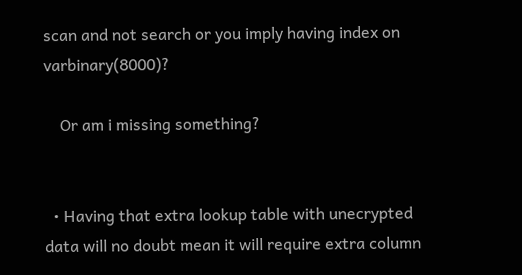scan and not search or you imply having index on varbinary(8000)?

    Or am i missing something?


  • Having that extra lookup table with unecrypted data will no doubt mean it will require extra column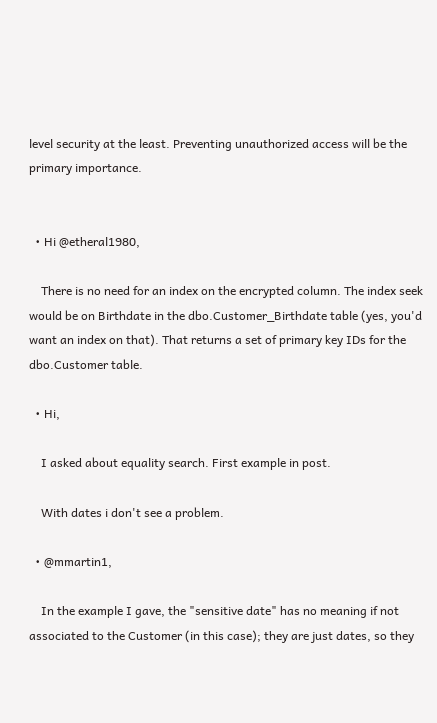level security at the least. Preventing unauthorized access will be the primary importance.


  • Hi @etheral1980,

    There is no need for an index on the encrypted column. The index seek would be on Birthdate in the dbo.Customer_Birthdate table (yes, you'd want an index on that). That returns a set of primary key IDs for the dbo.Customer table.

  • Hi,

    I asked about equality search. First example in post.

    With dates i don't see a problem.

  • @mmartin1,

    In the example I gave, the "sensitive date" has no meaning if not associated to the Customer (in this case); they are just dates, so they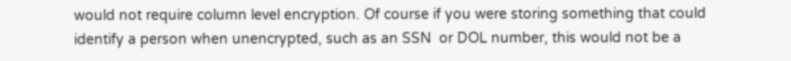would not require column level encryption. Of course if you were storing something that could identify a person when unencrypted, such as an SSN  or DOL number, this would not be a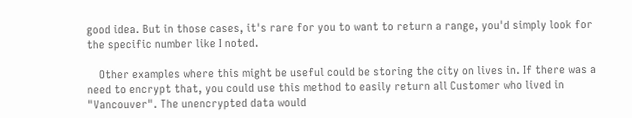good idea. But in those cases, it's rare for you to want to return a range, you'd simply look for the specific number like I noted.

    Other examples where this might be useful could be storing the city on lives in. If there was a need to encrypt that, you could use this method to easily return all Customer who lived in "Vancouver". The unencrypted data would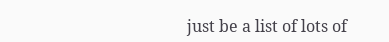just be a list of lots of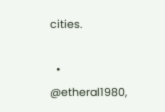cities.

  • @etheral1980,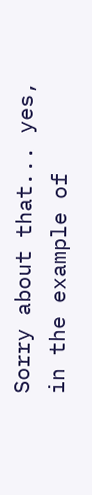Sorry about that... yes, in the example of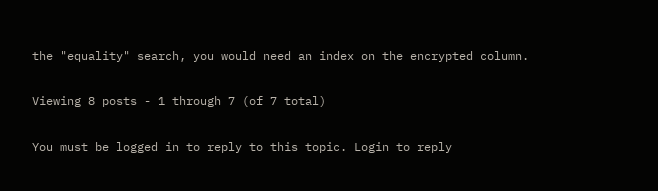the "equality" search, you would need an index on the encrypted column.

Viewing 8 posts - 1 through 7 (of 7 total)

You must be logged in to reply to this topic. Login to reply